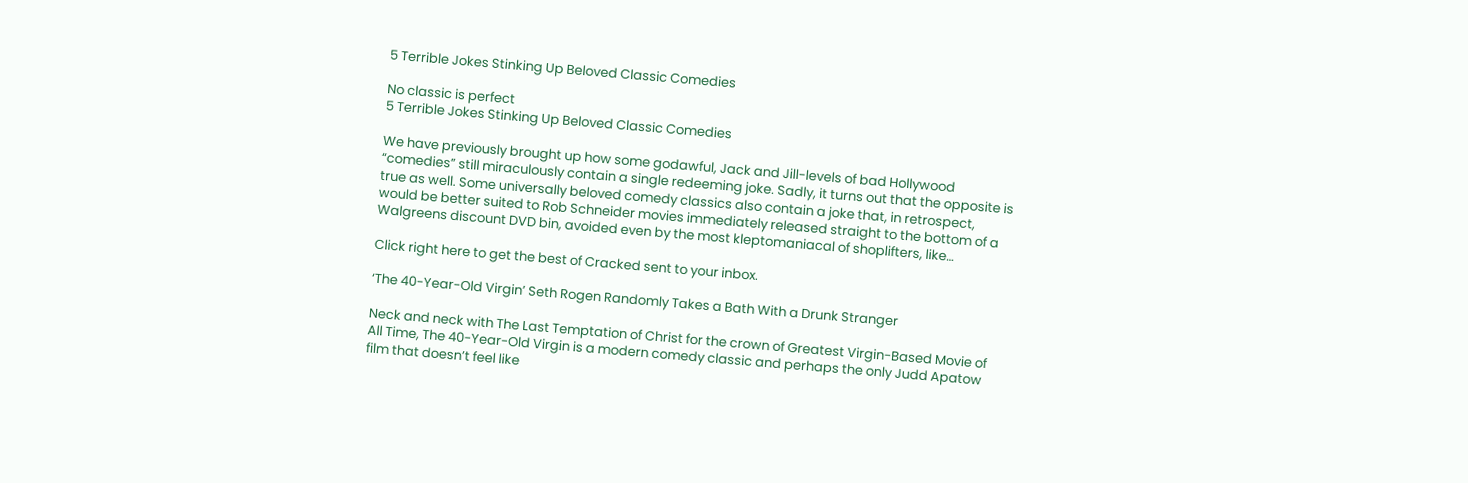5 Terrible Jokes Stinking Up Beloved Classic Comedies

No classic is perfect
5 Terrible Jokes Stinking Up Beloved Classic Comedies

We have previously brought up how some godawful, Jack and Jill-levels of bad Hollywood “comedies” still miraculously contain a single redeeming joke. Sadly, it turns out that the opposite is true as well. Some universally beloved comedy classics also contain a joke that, in retrospect, would be better suited to Rob Schneider movies immediately released straight to the bottom of a Walgreens discount DVD bin, avoided even by the most kleptomaniacal of shoplifters, like…

Click right here to get the best of Cracked sent to your inbox.

‘The 40-Year-Old Virgin’ Seth Rogen Randomly Takes a Bath With a Drunk Stranger

Neck and neck with The Last Temptation of Christ for the crown of Greatest Virgin-Based Movie of All Time, The 40-Year-Old Virgin is a modern comedy classic and perhaps the only Judd Apatow film that doesn’t feel like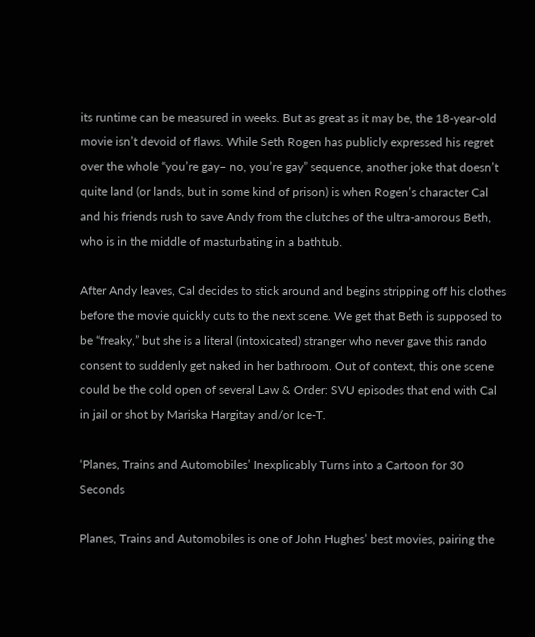its runtime can be measured in weeks. But as great as it may be, the 18-year-old movie isn’t devoid of flaws. While Seth Rogen has publicly expressed his regret over the whole “you’re gay– no, you’re gay” sequence, another joke that doesn’t quite land (or lands, but in some kind of prison) is when Rogen’s character Cal and his friends rush to save Andy from the clutches of the ultra-amorous Beth, who is in the middle of masturbating in a bathtub.

After Andy leaves, Cal decides to stick around and begins stripping off his clothes before the movie quickly cuts to the next scene. We get that Beth is supposed to be “freaky,” but she is a literal (intoxicated) stranger who never gave this rando consent to suddenly get naked in her bathroom. Out of context, this one scene could be the cold open of several Law & Order: SVU episodes that end with Cal in jail or shot by Mariska Hargitay and/or Ice-T.

‘Planes, Trains and Automobiles’ Inexplicably Turns into a Cartoon for 30 Seconds

Planes, Trains and Automobiles is one of John Hughes’ best movies, pairing the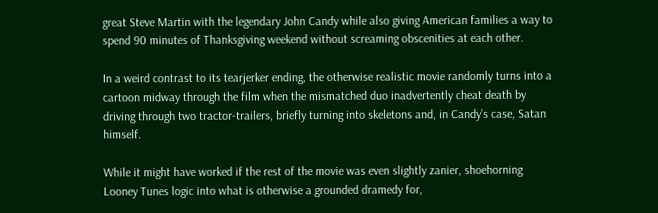great Steve Martin with the legendary John Candy while also giving American families a way to spend 90 minutes of Thanksgiving weekend without screaming obscenities at each other.

In a weird contrast to its tearjerker ending, the otherwise realistic movie randomly turns into a cartoon midway through the film when the mismatched duo inadvertently cheat death by driving through two tractor-trailers, briefly turning into skeletons and, in Candy’s case, Satan himself.

While it might have worked if the rest of the movie was even slightly zanier, shoehorning Looney Tunes logic into what is otherwise a grounded dramedy for,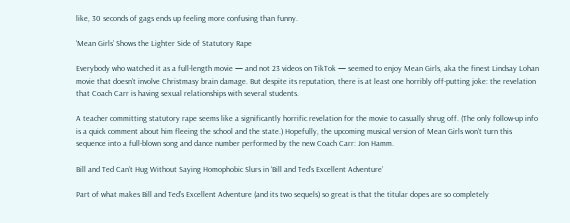like, 30 seconds of gags ends up feeling more confusing than funny.

‘Mean Girls’ Shows the Lighter Side of Statutory Rape

Everybody who watched it as a full-length movie — and not 23 videos on TikTok — seemed to enjoy Mean Girls, aka the finest Lindsay Lohan movie that doesn’t involve Christmasy brain damage. But despite its reputation, there is at least one horribly off-putting joke: the revelation that Coach Carr is having sexual relationships with several students.

A teacher committing statutory rape seems like a significantly horrific revelation for the movie to casually shrug off. (The only follow-up info is a quick comment about him fleeing the school and the state.) Hopefully, the upcoming musical version of Mean Girls won’t turn this sequence into a full-blown song and dance number performed by the new Coach Carr: Jon Hamm.

Bill and Ted Can’t Hug Without Saying Homophobic Slurs in ‘Bill and Ted’s Excellent Adventure’

Part of what makes Bill and Ted’s Excellent Adventure (and its two sequels) so great is that the titular dopes are so completely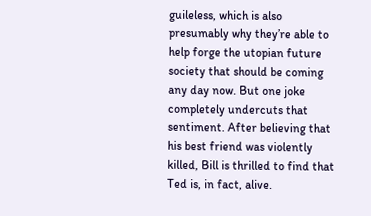guileless, which is also presumably why they’re able to help forge the utopian future society that should be coming any day now. But one joke completely undercuts that sentiment. After believing that his best friend was violently killed, Bill is thrilled to find that Ted is, in fact, alive.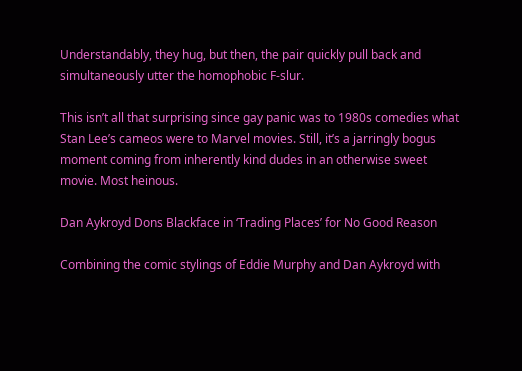Understandably, they hug, but then, the pair quickly pull back and simultaneously utter the homophobic F-slur.

This isn’t all that surprising since gay panic was to 1980s comedies what Stan Lee’s cameos were to Marvel movies. Still, it’s a jarringly bogus moment coming from inherently kind dudes in an otherwise sweet movie. Most heinous.

Dan Aykroyd Dons Blackface in ‘Trading Places’ for No Good Reason

Combining the comic stylings of Eddie Murphy and Dan Aykroyd with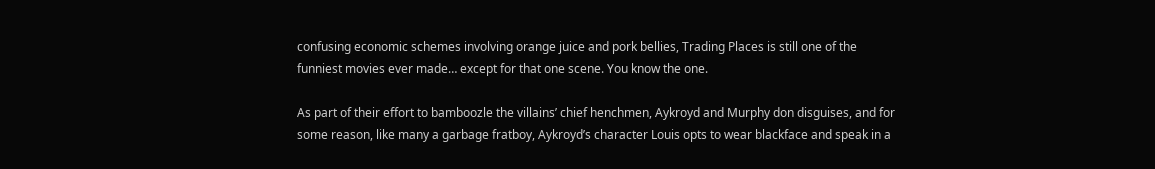confusing economic schemes involving orange juice and pork bellies, Trading Places is still one of the funniest movies ever made… except for that one scene. You know the one.

As part of their effort to bamboozle the villains’ chief henchmen, Aykroyd and Murphy don disguises, and for some reason, like many a garbage fratboy, Aykroyd’s character Louis opts to wear blackface and speak in a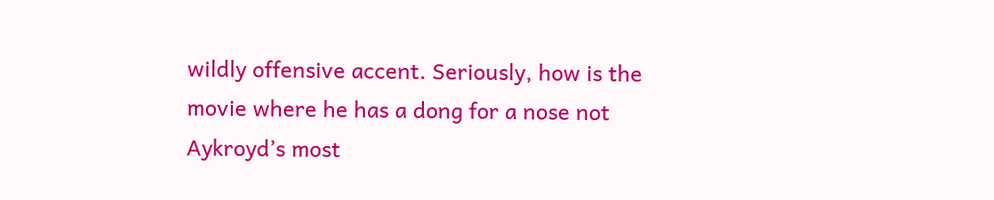wildly offensive accent. Seriously, how is the movie where he has a dong for a nose not Aykroyd’s most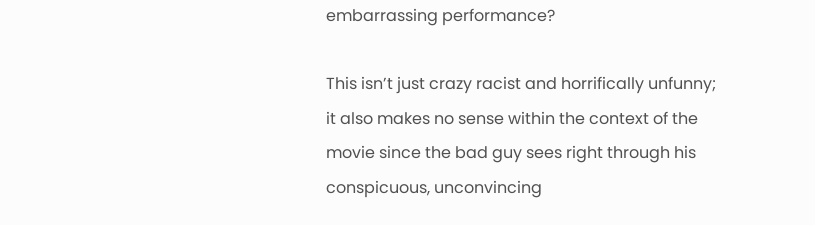embarrassing performance?

This isn’t just crazy racist and horrifically unfunny; it also makes no sense within the context of the movie since the bad guy sees right through his conspicuous, unconvincing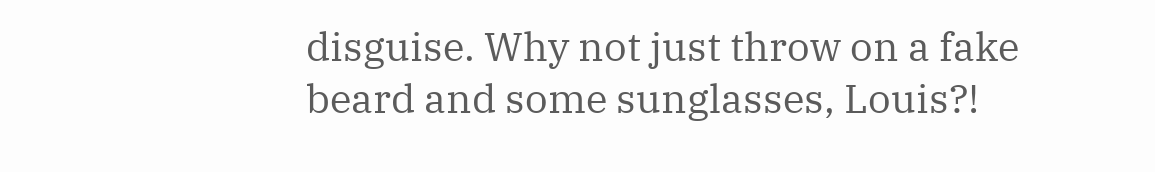disguise. Why not just throw on a fake beard and some sunglasses, Louis?!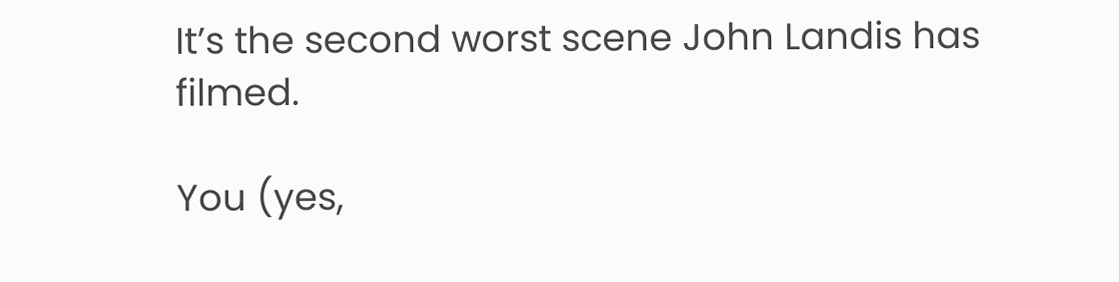It’s the second worst scene John Landis has filmed.

You (yes,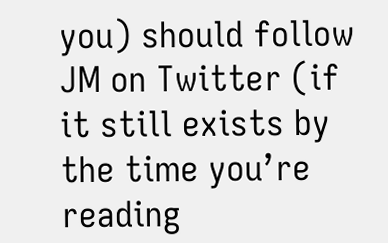you) should follow JM on Twitter (if it still exists by the time you’re reading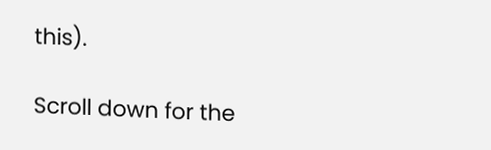this).

Scroll down for the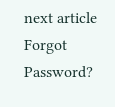next article
Forgot Password?